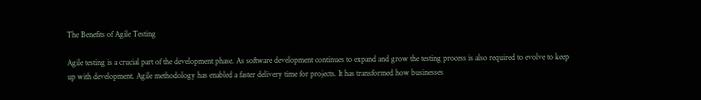The Benefits of Agile Testing

Agile testing is a crucial part of the development phase. As software development continues to expand and grow the testing process is also required to evolve to keep up with development. Agile methodology has enabled a faster delivery time for projects. It has transformed how businesses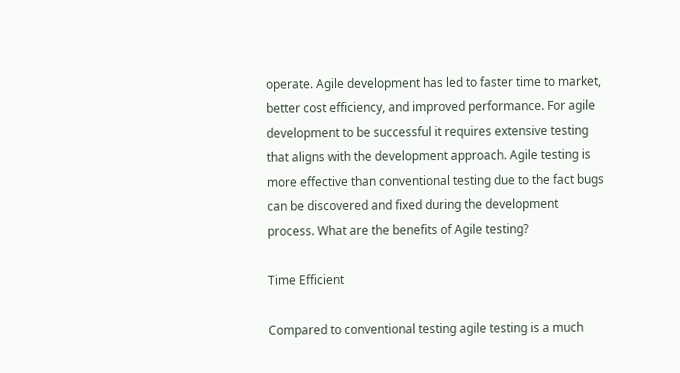operate. Agile development has led to faster time to market, better cost efficiency, and improved performance. For agile development to be successful it requires extensive testing that aligns with the development approach. Agile testing is more effective than conventional testing due to the fact bugs can be discovered and fixed during the development process. What are the benefits of Agile testing?

Time Efficient

Compared to conventional testing agile testing is a much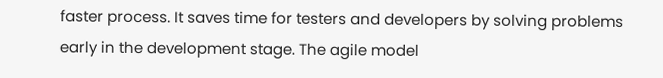faster process. It saves time for testers and developers by solving problems early in the development stage. The agile model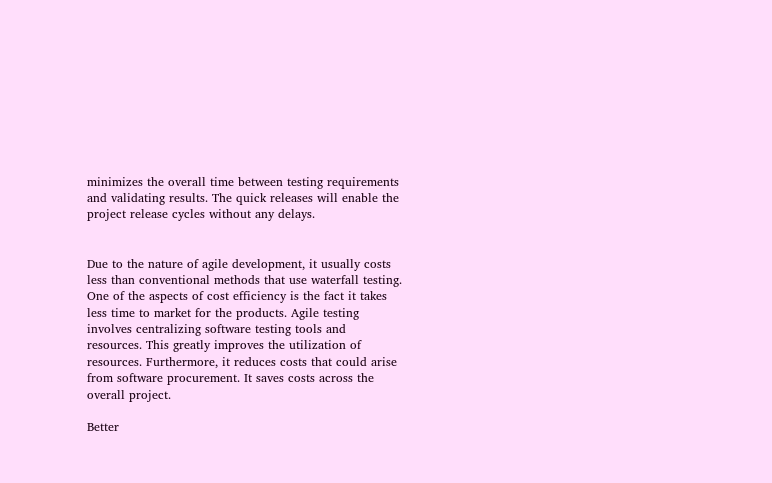minimizes the overall time between testing requirements and validating results. The quick releases will enable the project release cycles without any delays.


Due to the nature of agile development, it usually costs less than conventional methods that use waterfall testing. One of the aspects of cost efficiency is the fact it takes less time to market for the products. Agile testing involves centralizing software testing tools and resources. This greatly improves the utilization of resources. Furthermore, it reduces costs that could arise from software procurement. It saves costs across the overall project.

Better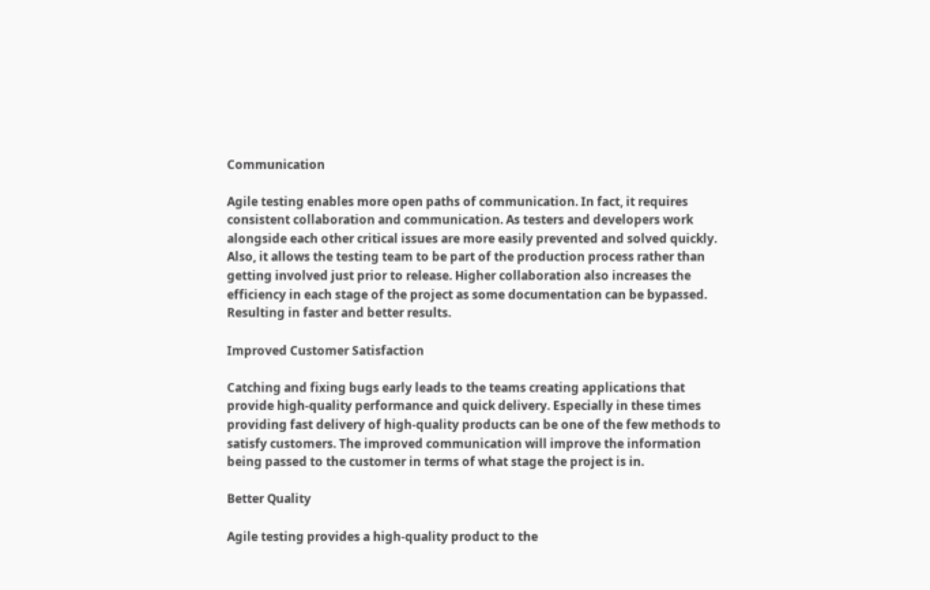Communication

Agile testing enables more open paths of communication. In fact, it requires consistent collaboration and communication. As testers and developers work alongside each other critical issues are more easily prevented and solved quickly. Also, it allows the testing team to be part of the production process rather than getting involved just prior to release. Higher collaboration also increases the efficiency in each stage of the project as some documentation can be bypassed. Resulting in faster and better results.

Improved Customer Satisfaction

Catching and fixing bugs early leads to the teams creating applications that provide high-quality performance and quick delivery. Especially in these times providing fast delivery of high-quality products can be one of the few methods to satisfy customers. The improved communication will improve the information being passed to the customer in terms of what stage the project is in.

Better Quality

Agile testing provides a high-quality product to the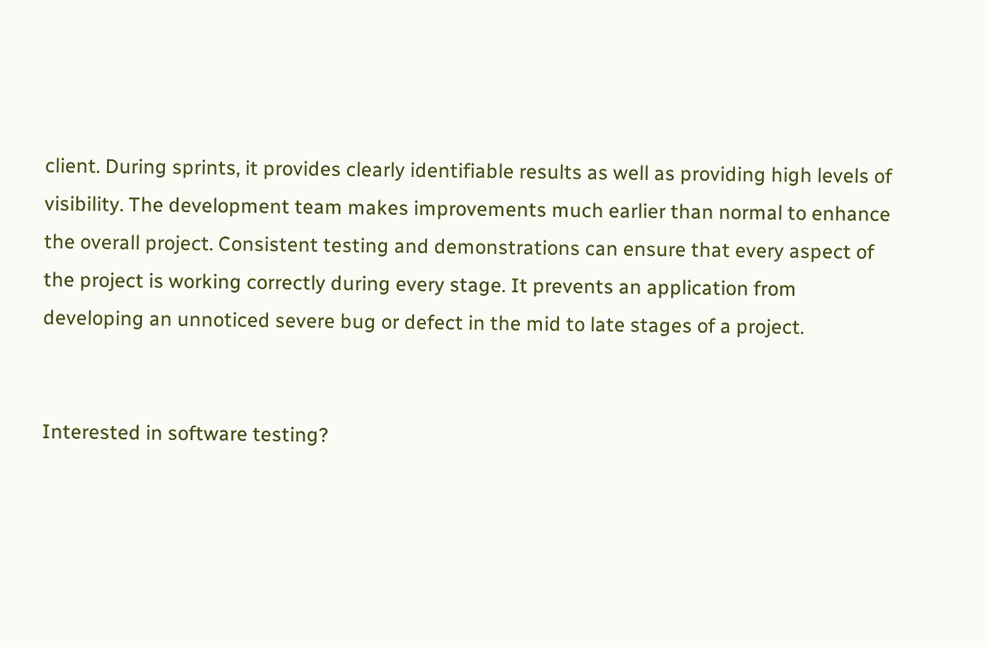client. During sprints, it provides clearly identifiable results as well as providing high levels of visibility. The development team makes improvements much earlier than normal to enhance the overall project. Consistent testing and demonstrations can ensure that every aspect of the project is working correctly during every stage. It prevents an application from developing an unnoticed severe bug or defect in the mid to late stages of a project.


Interested in software testing?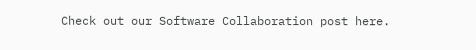Check out our Software Collaboration post here.